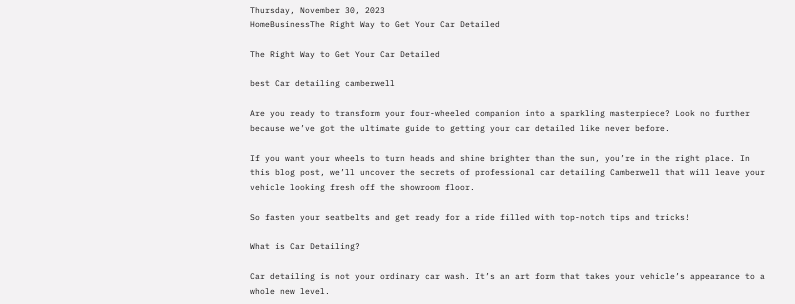Thursday, November 30, 2023
HomeBusinessThe Right Way to Get Your Car Detailed

The Right Way to Get Your Car Detailed

best Car detailing camberwell

Are you ready to transform your four-wheeled companion into a sparkling masterpiece? Look no further because we’ve got the ultimate guide to getting your car detailed like never before.

If you want your wheels to turn heads and shine brighter than the sun, you’re in the right place. In this blog post, we’ll uncover the secrets of professional car detailing Camberwell that will leave your vehicle looking fresh off the showroom floor.

So fasten your seatbelts and get ready for a ride filled with top-notch tips and tricks!

What is Car Detailing?

Car detailing is not your ordinary car wash. It’s an art form that takes your vehicle’s appearance to a whole new level.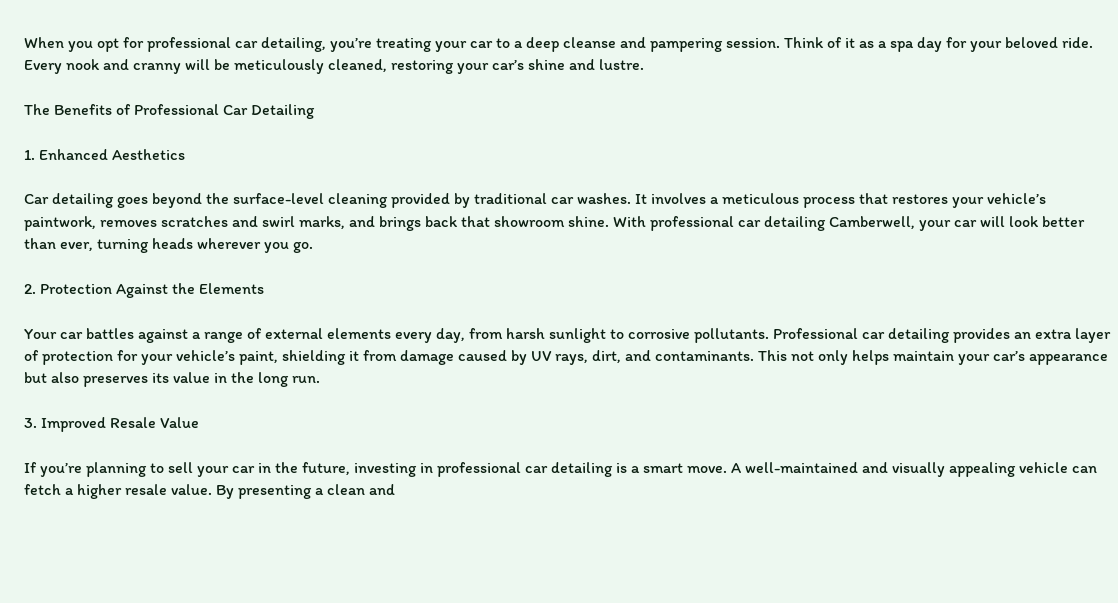When you opt for professional car detailing, you’re treating your car to a deep cleanse and pampering session. Think of it as a spa day for your beloved ride. Every nook and cranny will be meticulously cleaned, restoring your car’s shine and lustre.

The Benefits of Professional Car Detailing

1. Enhanced Aesthetics

Car detailing goes beyond the surface-level cleaning provided by traditional car washes. It involves a meticulous process that restores your vehicle’s paintwork, removes scratches and swirl marks, and brings back that showroom shine. With professional car detailing Camberwell, your car will look better than ever, turning heads wherever you go.

2. Protection Against the Elements

Your car battles against a range of external elements every day, from harsh sunlight to corrosive pollutants. Professional car detailing provides an extra layer of protection for your vehicle’s paint, shielding it from damage caused by UV rays, dirt, and contaminants. This not only helps maintain your car’s appearance but also preserves its value in the long run.

3. Improved Resale Value

If you’re planning to sell your car in the future, investing in professional car detailing is a smart move. A well-maintained and visually appealing vehicle can fetch a higher resale value. By presenting a clean and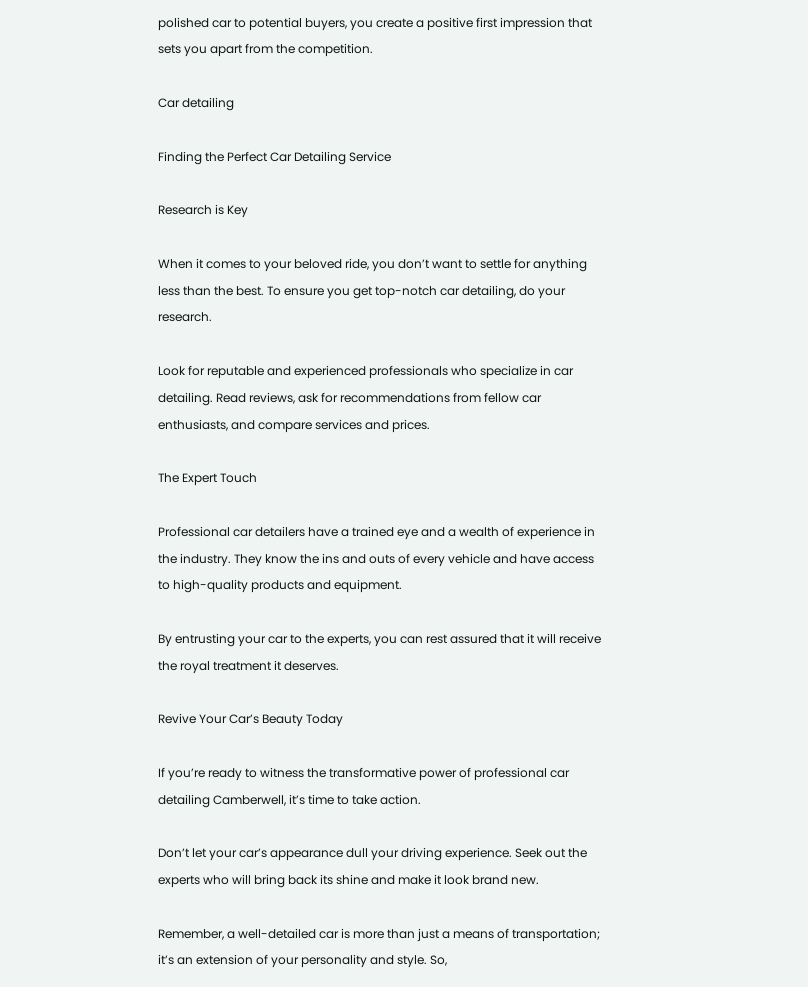polished car to potential buyers, you create a positive first impression that sets you apart from the competition.

Car detailing

Finding the Perfect Car Detailing Service

Research is Key

When it comes to your beloved ride, you don’t want to settle for anything less than the best. To ensure you get top-notch car detailing, do your research.

Look for reputable and experienced professionals who specialize in car detailing. Read reviews, ask for recommendations from fellow car enthusiasts, and compare services and prices.

The Expert Touch

Professional car detailers have a trained eye and a wealth of experience in the industry. They know the ins and outs of every vehicle and have access to high-quality products and equipment.

By entrusting your car to the experts, you can rest assured that it will receive the royal treatment it deserves.

Revive Your Car’s Beauty Today

If you’re ready to witness the transformative power of professional car detailing Camberwell, it’s time to take action.

Don’t let your car’s appearance dull your driving experience. Seek out the experts who will bring back its shine and make it look brand new.

Remember, a well-detailed car is more than just a means of transportation; it’s an extension of your personality and style. So,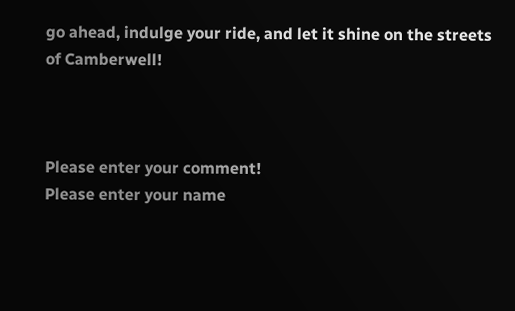go ahead, indulge your ride, and let it shine on the streets of Camberwell!



Please enter your comment!
Please enter your name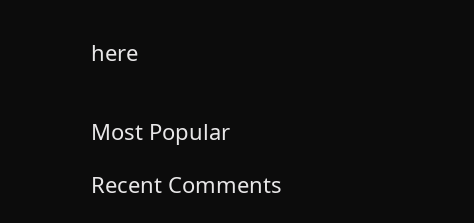here


Most Popular

Recent Comments